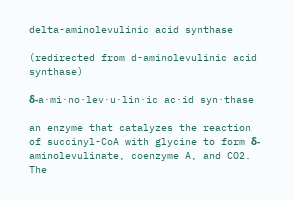delta-aminolevulinic acid synthase

(redirected from d-aminolevulinic acid synthase)

δ-a·mi·no·lev·u·lin·ic ac·id syn·thase

an enzyme that catalyzes the reaction of succinyl-CoA with glycine to form δ-aminolevulinate, coenzyme A, and CO2. The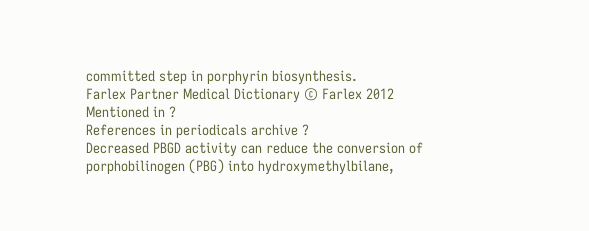committed step in porphyrin biosynthesis.
Farlex Partner Medical Dictionary © Farlex 2012
Mentioned in ?
References in periodicals archive ?
Decreased PBGD activity can reduce the conversion of porphobilinogen (PBG) into hydroxymethylbilane,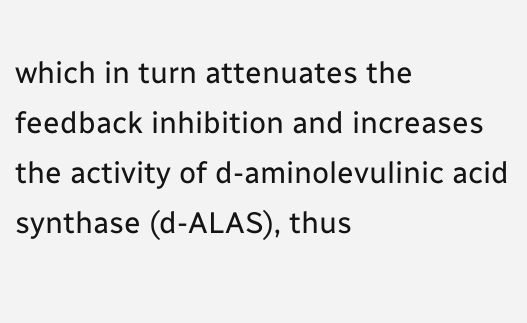which in turn attenuates the feedback inhibition and increases the activity of d-aminolevulinic acid synthase (d-ALAS), thus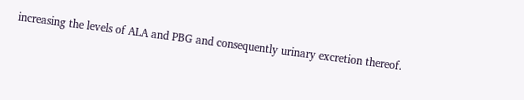increasing the levels of ALA and PBG and consequently urinary excretion thereof.